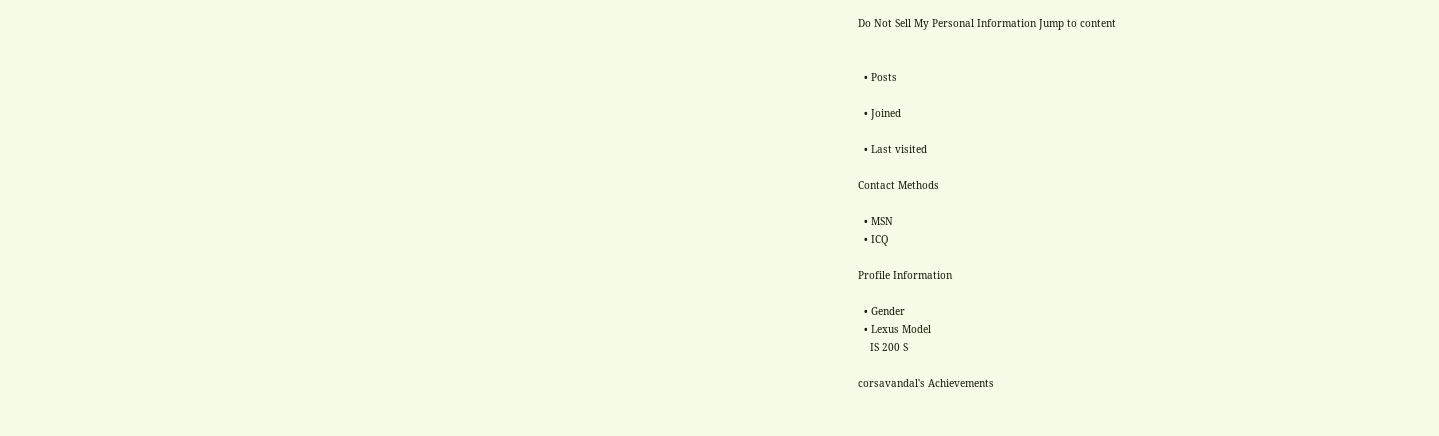Do Not Sell My Personal Information Jump to content


  • Posts

  • Joined

  • Last visited

Contact Methods

  • MSN
  • ICQ

Profile Information

  • Gender
  • Lexus Model
    IS 200 S

corsavandal's Achievements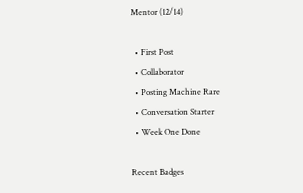Mentor (12/14)

  • First Post
  • Collaborator
  • Posting Machine Rare
  • Conversation Starter
  • Week One Done

Recent Badges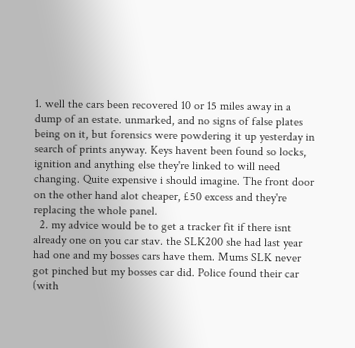1. well the cars been recovered 10 or 15 miles away in a dump of an estate. unmarked, and no signs of false plates being on it, but forensics were powdering it up yesterday in search of prints anyway. Keys havent been found so locks, ignition and anything else they're linked to will need changing. Quite expensive i should imagine. The front door on the other hand alot cheaper, £50 excess and they're replacing the whole panel.
  2. my advice would be to get a tracker fit if there isnt already one on you car stav. the SLK200 she had last year had one and my bosses cars have them. Mums SLK never got pinched but my bosses car did. Police found their car (with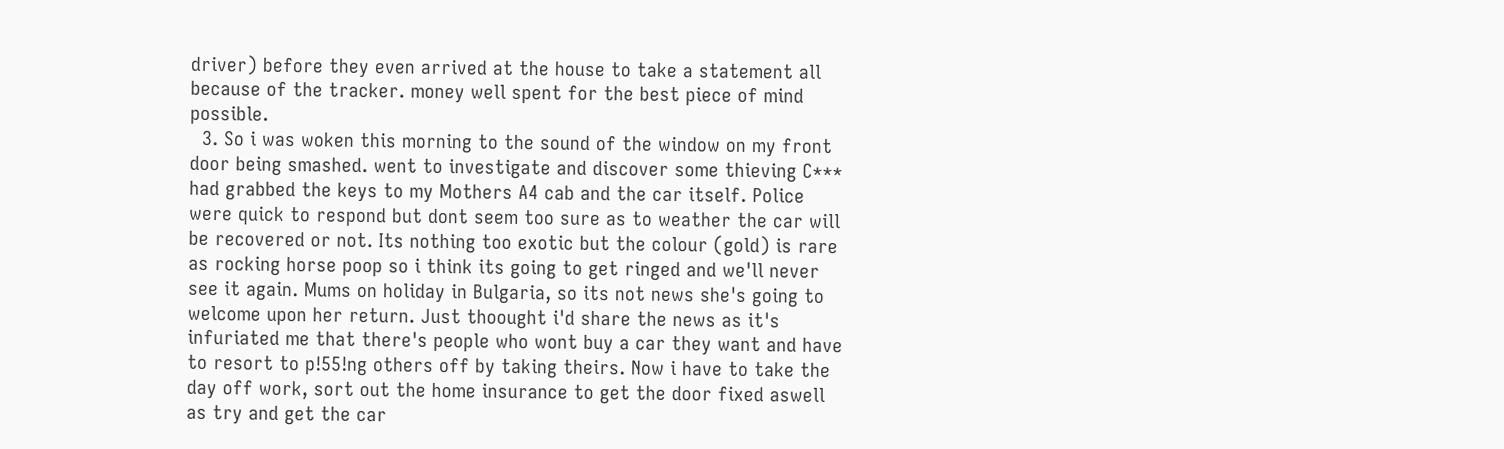driver) before they even arrived at the house to take a statement all because of the tracker. money well spent for the best piece of mind possible.
  3. So i was woken this morning to the sound of the window on my front door being smashed. went to investigate and discover some thieving C*** had grabbed the keys to my Mothers A4 cab and the car itself. Police were quick to respond but dont seem too sure as to weather the car will be recovered or not. Its nothing too exotic but the colour (gold) is rare as rocking horse poop so i think its going to get ringed and we'll never see it again. Mums on holiday in Bulgaria, so its not news she's going to welcome upon her return. Just thoought i'd share the news as it's infuriated me that there's people who wont buy a car they want and have to resort to p!55!ng others off by taking theirs. Now i have to take the day off work, sort out the home insurance to get the door fixed aswell as try and get the car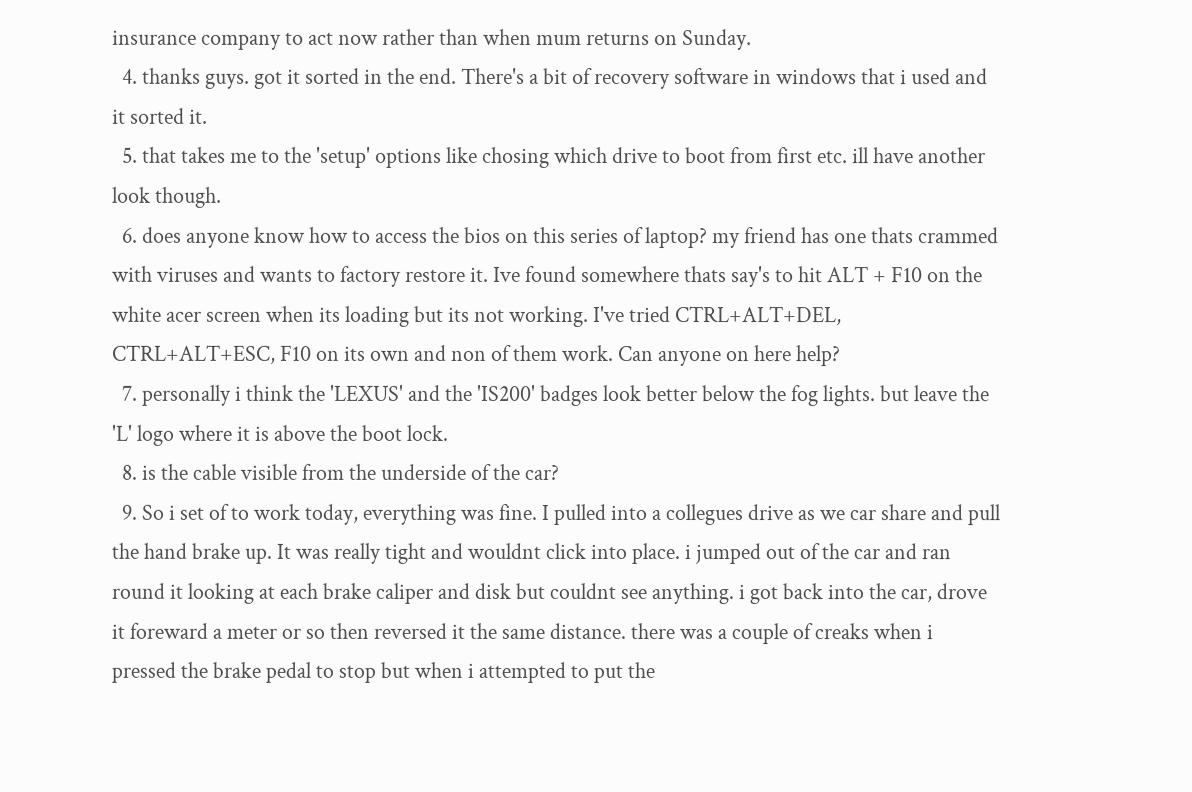insurance company to act now rather than when mum returns on Sunday.
  4. thanks guys. got it sorted in the end. There's a bit of recovery software in windows that i used and it sorted it.
  5. that takes me to the 'setup' options like chosing which drive to boot from first etc. ill have another look though.
  6. does anyone know how to access the bios on this series of laptop? my friend has one thats crammed with viruses and wants to factory restore it. Ive found somewhere thats say's to hit ALT + F10 on the white acer screen when its loading but its not working. I've tried CTRL+ALT+DEL, CTRL+ALT+ESC, F10 on its own and non of them work. Can anyone on here help?
  7. personally i think the 'LEXUS' and the 'IS200' badges look better below the fog lights. but leave the 'L' logo where it is above the boot lock.
  8. is the cable visible from the underside of the car?
  9. So i set of to work today, everything was fine. I pulled into a collegues drive as we car share and pull the hand brake up. It was really tight and wouldnt click into place. i jumped out of the car and ran round it looking at each brake caliper and disk but couldnt see anything. i got back into the car, drove it foreward a meter or so then reversed it the same distance. there was a couple of creaks when i pressed the brake pedal to stop but when i attempted to put the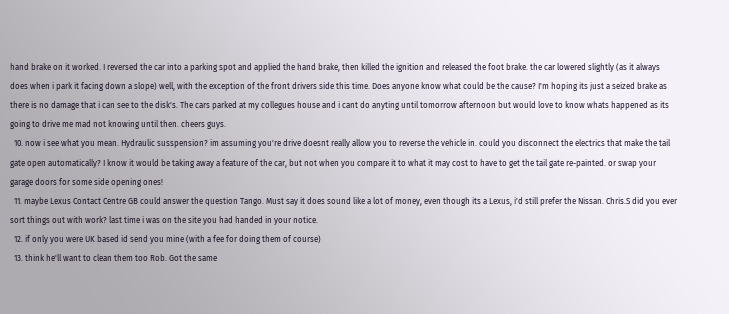hand brake on it worked. I reversed the car into a parking spot and applied the hand brake, then killed the ignition and released the foot brake. the car lowered slightly (as it always does when i park it facing down a slope) well, with the exception of the front drivers side this time. Does anyone know what could be the cause? I'm hoping its just a seized brake as there is no damage that i can see to the disk's. The cars parked at my collegues house and i cant do anyting until tomorrow afternoon but would love to know whats happened as its going to drive me mad not knowing until then. cheers guys.
  10. now i see what you mean. Hydraulic susspension? im assuming you're drive doesnt really allow you to reverse the vehicle in. could you disconnect the electrics that make the tail gate open automatically? I know it would be taking away a feature of the car, but not when you compare it to what it may cost to have to get the tail gate re-painted. or swap your garage doors for some side opening ones!
  11. maybe Lexus Contact Centre GB could answer the question Tango. Must say it does sound like a lot of money, even though its a Lexus, i'd still prefer the Nissan. Chris.S did you ever sort things out with work? last time i was on the site you had handed in your notice.
  12. if only you were UK based id send you mine (with a fee for doing them of course)
  13. think he'll want to clean them too Rob. Got the same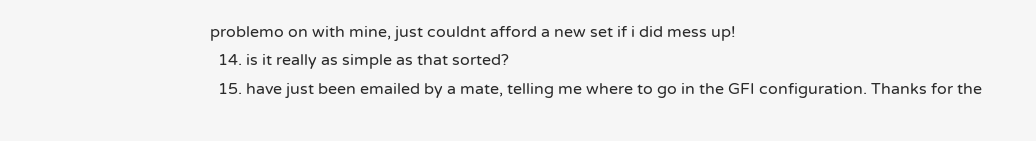problemo on with mine, just couldnt afford a new set if i did mess up!
  14. is it really as simple as that sorted?
  15. have just been emailed by a mate, telling me where to go in the GFI configuration. Thanks for the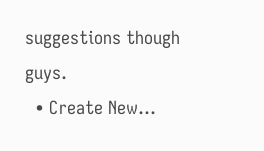suggestions though guys.
  • Create New...